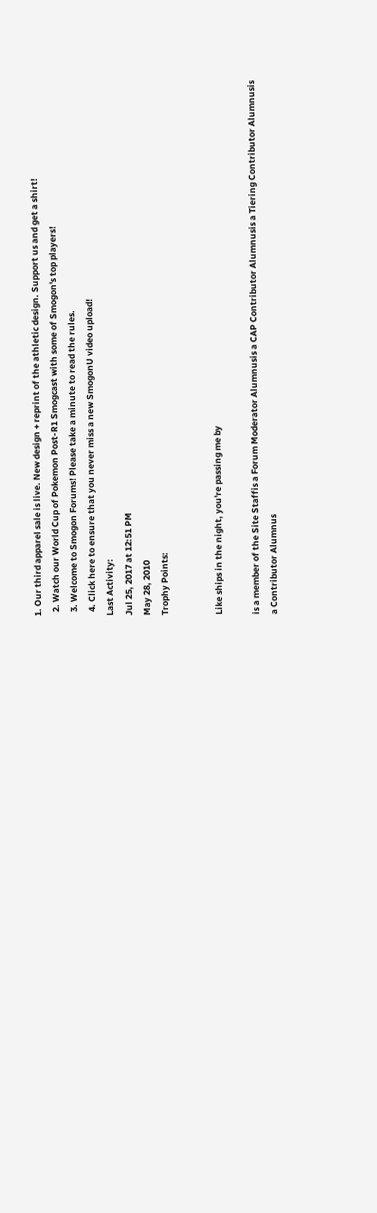1. Our third apparel sale is live. New design + reprint of the athletic design. Support us and get a shirt!
  2. Watch our World Cup of Pokemon Post-R1 Smogcast with some of Smogon's top players!
  3. Welcome to Smogon Forums! Please take a minute to read the rules.
  4. Click here to ensure that you never miss a new SmogonU video upload!
Last Activity:
Jul 25, 2017 at 12:51 PM
May 28, 2010
Trophy Points:


Like ships in the night, you're passing me by

is a member of the Site Staffis a Forum Moderator Alumnusis a CAP Contributor Alumnusis a Tiering Contributor Alumnusis a Contributor Alumnus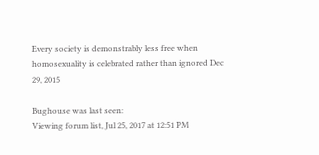Every society is demonstrably less free when homosexuality is celebrated rather than ignored Dec 29, 2015

Bughouse was last seen:
Viewing forum list, Jul 25, 2017 at 12:51 PM